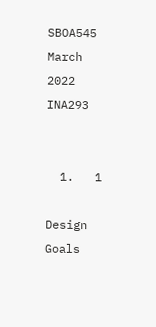SBOA545 March   2022 INA293


  1.   1

Design Goals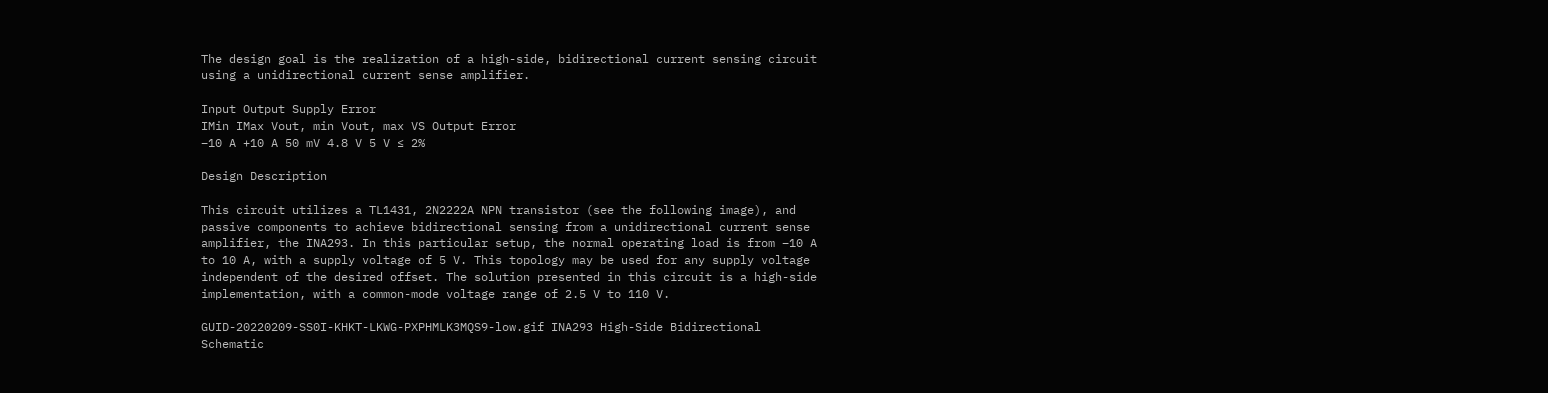The design goal is the realization of a high-side, bidirectional current sensing circuit using a unidirectional current sense amplifier.

Input Output Supply Error
IMin IMax Vout, min Vout, max VS Output Error
–10 A +10 A 50 mV 4.8 V 5 V ≤ 2%

Design Description

This circuit utilizes a TL1431, 2N2222A NPN transistor (see the following image), and passive components to achieve bidirectional sensing from a unidirectional current sense amplifier, the INA293. In this particular setup, the normal operating load is from –10 A to 10 A, with a supply voltage of 5 V. This topology may be used for any supply voltage independent of the desired offset. The solution presented in this circuit is a high-side implementation, with a common-mode voltage range of 2.5 V to 110 V.

GUID-20220209-SS0I-KHKT-LKWG-PXPHMLK3MQS9-low.gif INA293 High-Side Bidirectional Schematic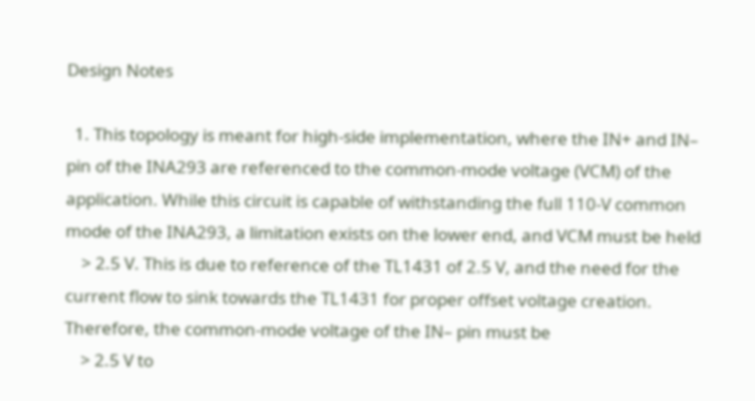Design Notes

  1. This topology is meant for high-side implementation, where the IN+ and IN– pin of the INA293 are referenced to the common-mode voltage (VCM) of the application. While this circuit is capable of withstanding the full 110-V common mode of the INA293, a limitation exists on the lower end, and VCM must be held
    > 2.5 V. This is due to reference of the TL1431 of 2.5 V, and the need for the current flow to sink towards the TL1431 for proper offset voltage creation. Therefore, the common-mode voltage of the IN– pin must be
    > 2.5 V to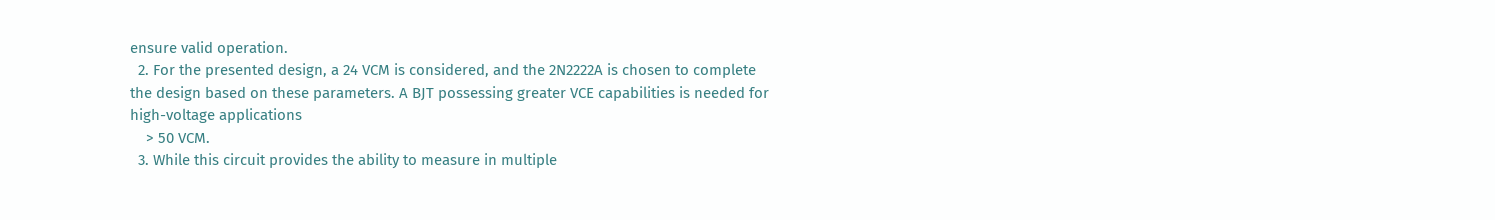ensure valid operation.
  2. For the presented design, a 24 VCM is considered, and the 2N2222A is chosen to complete the design based on these parameters. A BJT possessing greater VCE capabilities is needed for high-voltage applications
    > 50 VCM.
  3. While this circuit provides the ability to measure in multiple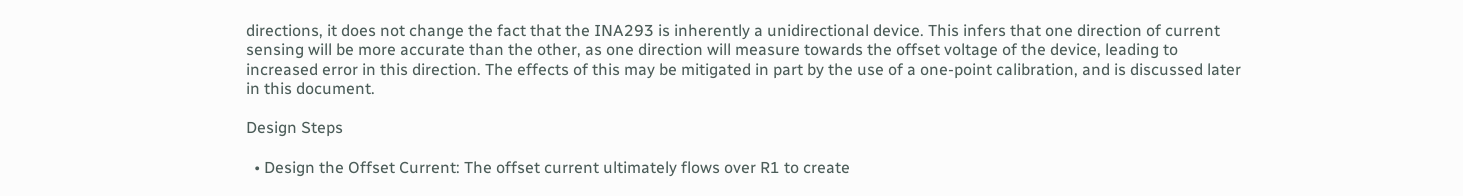directions, it does not change the fact that the INA293 is inherently a unidirectional device. This infers that one direction of current sensing will be more accurate than the other, as one direction will measure towards the offset voltage of the device, leading to increased error in this direction. The effects of this may be mitigated in part by the use of a one-point calibration, and is discussed later in this document.

Design Steps

  • Design the Offset Current: The offset current ultimately flows over R1 to create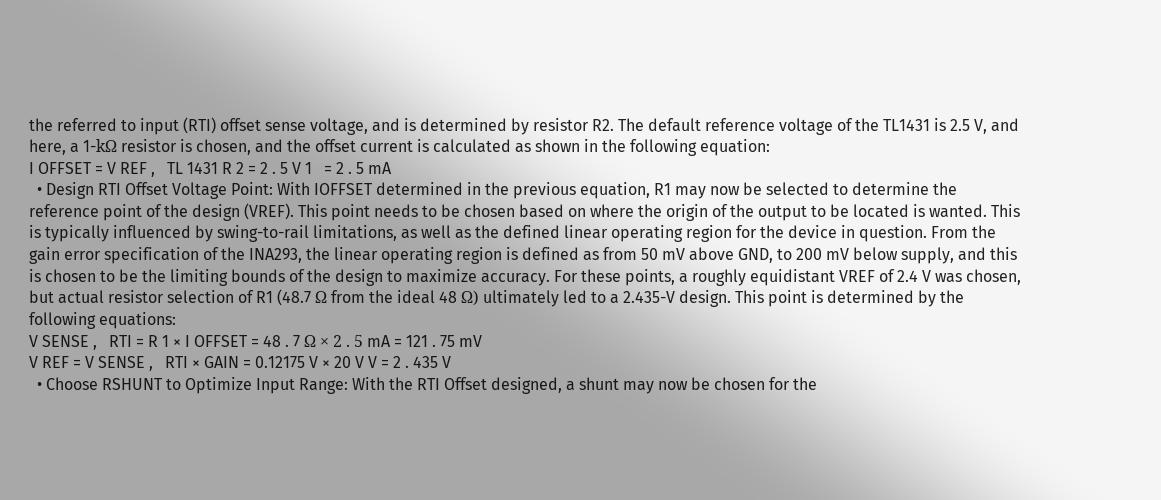the referred to input (RTI) offset sense voltage, and is determined by resistor R2. The default reference voltage of the TL1431 is 2.5 V, and here, a 1-kΩ resistor is chosen, and the offset current is calculated as shown in the following equation:
I OFFSET = V REF ,   TL 1431 R 2 = 2 . 5 V 1   = 2 . 5 mA
  • Design RTI Offset Voltage Point: With IOFFSET determined in the previous equation, R1 may now be selected to determine the reference point of the design (VREF). This point needs to be chosen based on where the origin of the output to be located is wanted. This is typically influenced by swing-to-rail limitations, as well as the defined linear operating region for the device in question. From the gain error specification of the INA293, the linear operating region is defined as from 50 mV above GND, to 200 mV below supply, and this is chosen to be the limiting bounds of the design to maximize accuracy. For these points, a roughly equidistant VREF of 2.4 V was chosen, but actual resistor selection of R1 (48.7 Ω from the ideal 48 Ω) ultimately led to a 2.435-V design. This point is determined by the following equations:
V SENSE ,   RTI = R 1 × I OFFSET = 48 . 7 Ω × 2 . 5 mA = 121 . 75 mV
V REF = V SENSE ,   RTI × GAIN = 0.12175 V × 20 V V = 2 . 435 V
  • Choose RSHUNT to Optimize Input Range: With the RTI Offset designed, a shunt may now be chosen for the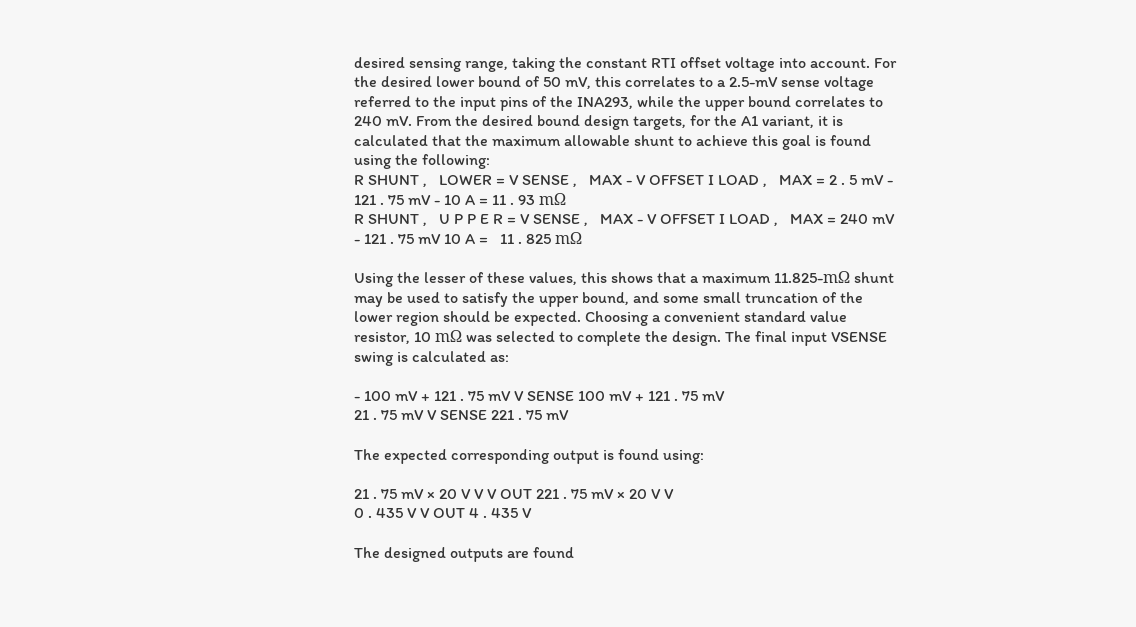desired sensing range, taking the constant RTI offset voltage into account. For the desired lower bound of 50 mV, this correlates to a 2.5-mV sense voltage referred to the input pins of the INA293, while the upper bound correlates to 240 mV. From the desired bound design targets, for the A1 variant, it is calculated that the maximum allowable shunt to achieve this goal is found using the following:
R SHUNT ,   LOWER = V SENSE ,   MAX - V OFFSET I LOAD ,   MAX = 2 . 5 mV - 121 . 75 mV - 10 A = 11 . 93 mΩ
R SHUNT ,   U P P E R = V SENSE ,   MAX - V OFFSET I LOAD ,   MAX = 240 mV - 121 . 75 mV 10 A =   11 . 825 mΩ

Using the lesser of these values, this shows that a maximum 11.825-mΩ shunt may be used to satisfy the upper bound, and some small truncation of the lower region should be expected. Choosing a convenient standard value resistor, 10 mΩ was selected to complete the design. The final input VSENSE swing is calculated as:

- 100 mV + 121 . 75 mV V SENSE 100 mV + 121 . 75 mV
21 . 75 mV V SENSE 221 . 75 mV

The expected corresponding output is found using:

21 . 75 mV × 20 V V V OUT 221 . 75 mV × 20 V V
0 . 435 V V OUT 4 . 435 V

The designed outputs are found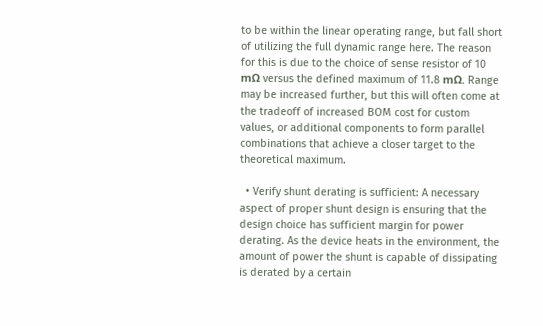to be within the linear operating range, but fall short of utilizing the full dynamic range here. The reason for this is due to the choice of sense resistor of 10 mΩ versus the defined maximum of 11.8 mΩ. Range may be increased further, but this will often come at the tradeoff of increased BOM cost for custom values, or additional components to form parallel combinations that achieve a closer target to the theoretical maximum.

  • Verify shunt derating is sufficient: A necessary aspect of proper shunt design is ensuring that the design choice has sufficient margin for power derating. As the device heats in the environment, the amount of power the shunt is capable of dissipating is derated by a certain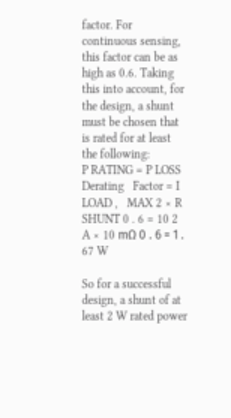factor. For continuous sensing, this factor can be as high as 0.6. Taking this into account, for the design, a shunt must be chosen that is rated for at least the following:
P RATING = P LOSS Derating   Factor = I LOAD ,   MAX 2 × R SHUNT 0 . 6 = 10 2 A × 10 mΩ 0 . 6 = 1 . 67 W

So for a successful design, a shunt of at least 2 W rated power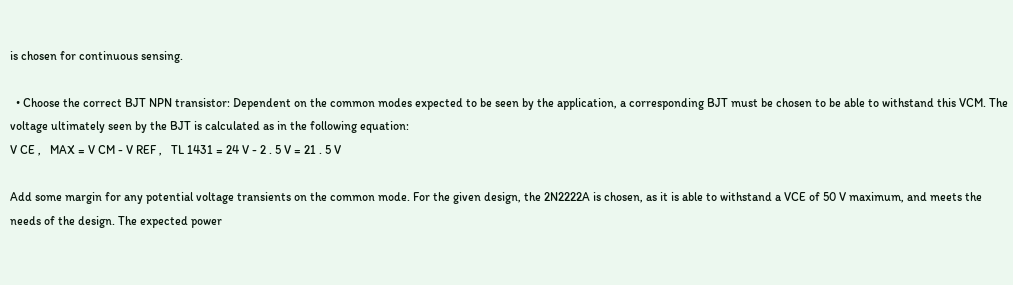is chosen for continuous sensing.

  • Choose the correct BJT NPN transistor: Dependent on the common modes expected to be seen by the application, a corresponding BJT must be chosen to be able to withstand this VCM. The voltage ultimately seen by the BJT is calculated as in the following equation:
V CE ,   MAX = V CM - V REF ,   TL 1431 = 24 V - 2 . 5 V = 21 . 5 V

Add some margin for any potential voltage transients on the common mode. For the given design, the 2N2222A is chosen, as it is able to withstand a VCE of 50 V maximum, and meets the needs of the design. The expected power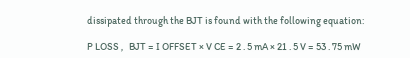dissipated through the BJT is found with the following equation:

P LOSS ,   BJT = I OFFSET × V CE = 2 . 5 mA × 21 . 5 V = 53 . 75 mW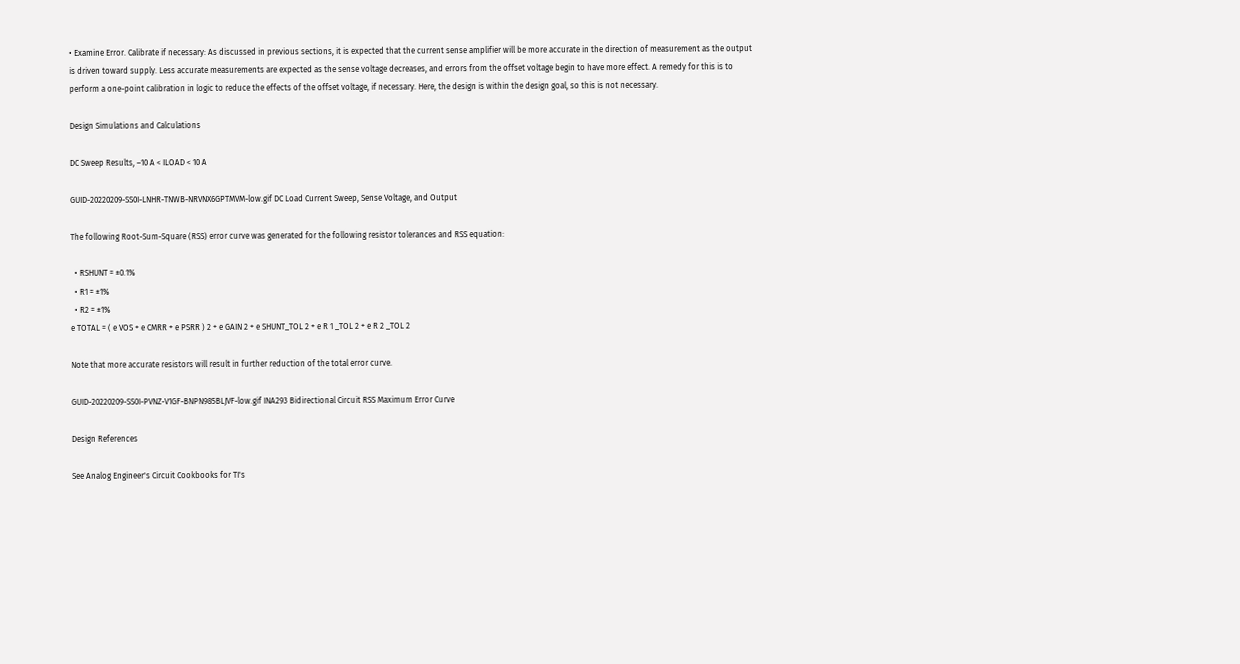• Examine Error. Calibrate if necessary: As discussed in previous sections, it is expected that the current sense amplifier will be more accurate in the direction of measurement as the output is driven toward supply. Less accurate measurements are expected as the sense voltage decreases, and errors from the offset voltage begin to have more effect. A remedy for this is to perform a one-point calibration in logic to reduce the effects of the offset voltage, if necessary. Here, the design is within the design goal, so this is not necessary.

Design Simulations and Calculations

DC Sweep Results, –10 A < ILOAD < 10 A

GUID-20220209-SS0I-LNHR-TNWB-NRVNX6GPTMVM-low.gif DC Load Current Sweep, Sense Voltage, and Output

The following Root-Sum-Square (RSS) error curve was generated for the following resistor tolerances and RSS equation:

  • RSHUNT = ±0.1%
  • R1 = ±1%
  • R2 = ±1%
e TOTAL = ( e VOS + e CMRR + e PSRR ) 2 + e GAIN 2 + e SHUNT_TOL 2 + e R 1 _TOL 2 + e R 2 _TOL 2

Note that more accurate resistors will result in further reduction of the total error curve.

GUID-20220209-SS0I-PVNZ-V1GF-BNPN985BLJVF-low.gif INA293 Bidirectional Circuit RSS Maximum Error Curve

Design References

See Analog Engineer's Circuit Cookbooks for TI's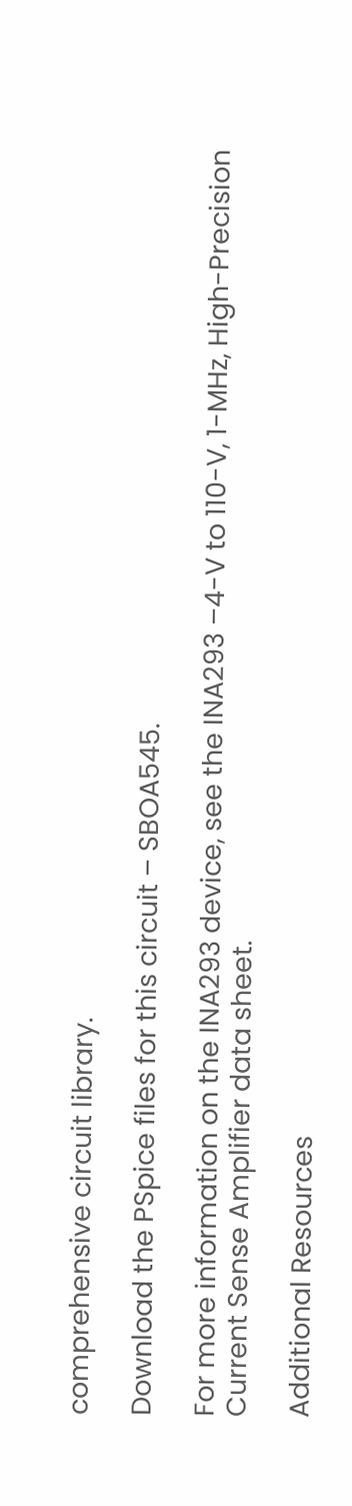comprehensive circuit library.

Download the PSpice files for this circuit – SBOA545.

For more information on the INA293 device, see the INA293 –4-V to 110-V, 1-MHz, High-Precision Current Sense Amplifier data sheet.

Additional Resources